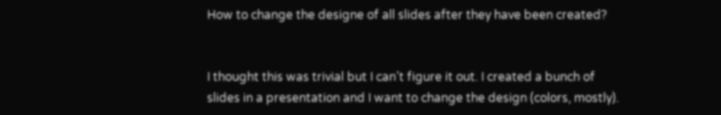How to change the designe of all slides after they have been created?


I thought this was trivial but I can’t figure it out. I created a bunch of slides in a presentation and I want to change the design (colors, mostly).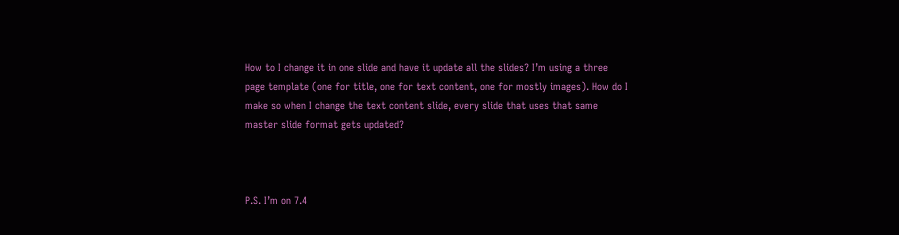How to I change it in one slide and have it update all the slides? I’m using a three page template (one for title, one for text content, one for mostly images). How do I make so when I change the text content slide, every slide that uses that same master slide format gets updated?



P.S. I’m on 7.4